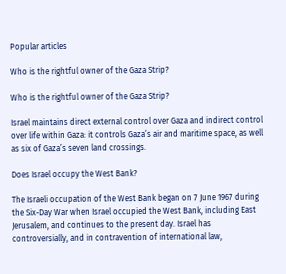Popular articles

Who is the rightful owner of the Gaza Strip?

Who is the rightful owner of the Gaza Strip?

Israel maintains direct external control over Gaza and indirect control over life within Gaza: it controls Gaza’s air and maritime space, as well as six of Gaza’s seven land crossings.

Does Israel occupy the West Bank?

The Israeli occupation of the West Bank began on 7 June 1967 during the Six-Day War when Israel occupied the West Bank, including East Jerusalem, and continues to the present day. Israel has controversially, and in contravention of international law,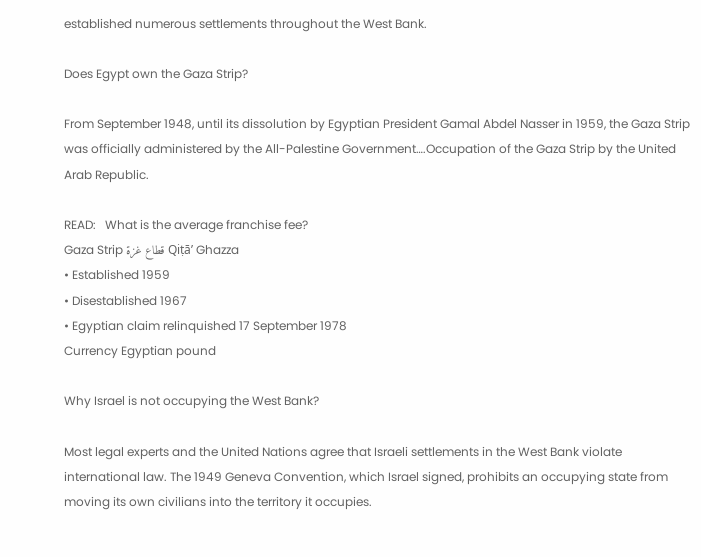established numerous settlements throughout the West Bank.

Does Egypt own the Gaza Strip?

From September 1948, until its dissolution by Egyptian President Gamal Abdel Nasser in 1959, the Gaza Strip was officially administered by the All-Palestine Government….Occupation of the Gaza Strip by the United Arab Republic.

READ:   What is the average franchise fee?
Gaza Strip قطاع غزة Qiṭā’ Ghazza
• Established 1959
• Disestablished 1967
• Egyptian claim relinquished 17 September 1978
Currency Egyptian pound

Why Israel is not occupying the West Bank?

Most legal experts and the United Nations agree that Israeli settlements in the West Bank violate international law. The 1949 Geneva Convention, which Israel signed, prohibits an occupying state from moving its own civilians into the territory it occupies.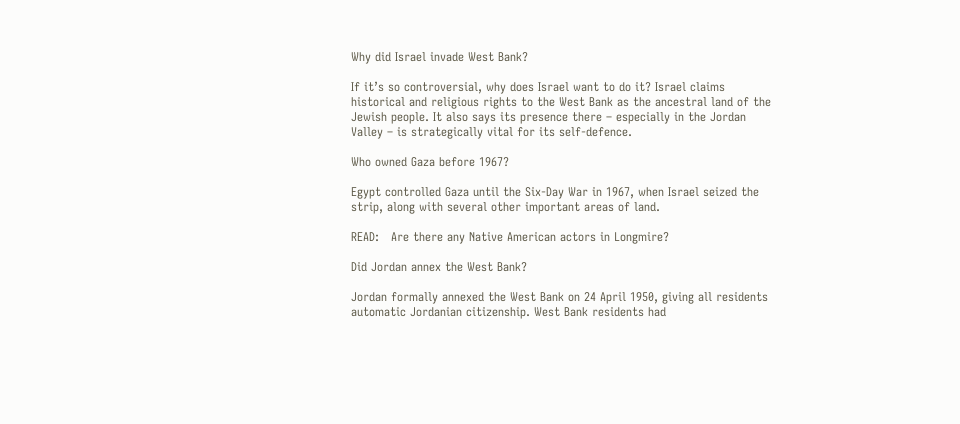Why did Israel invade West Bank?

If it’s so controversial, why does Israel want to do it? Israel claims historical and religious rights to the West Bank as the ancestral land of the Jewish people. It also says its presence there – especially in the Jordan Valley – is strategically vital for its self-defence.

Who owned Gaza before 1967?

Egypt controlled Gaza until the Six-Day War in 1967, when Israel seized the strip, along with several other important areas of land.

READ:   Are there any Native American actors in Longmire?

Did Jordan annex the West Bank?

Jordan formally annexed the West Bank on 24 April 1950, giving all residents automatic Jordanian citizenship. West Bank residents had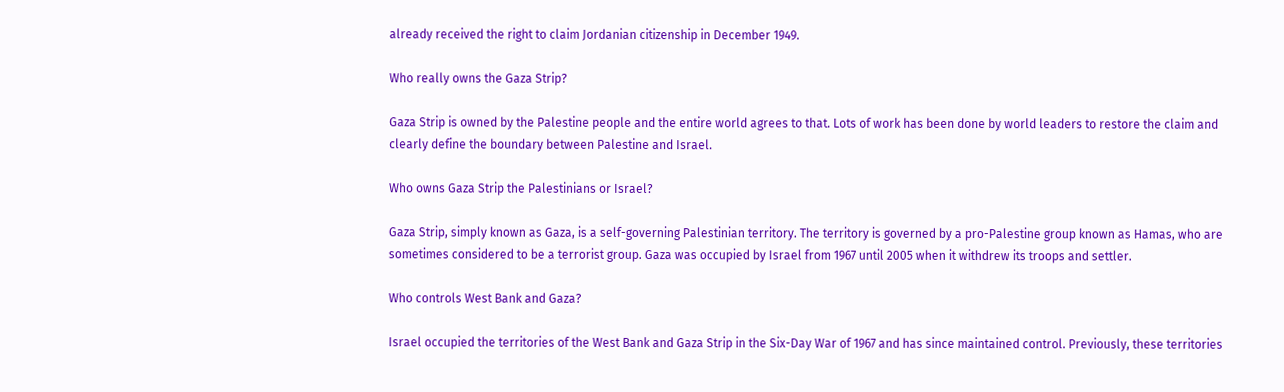already received the right to claim Jordanian citizenship in December 1949.

Who really owns the Gaza Strip?

Gaza Strip is owned by the Palestine people and the entire world agrees to that. Lots of work has been done by world leaders to restore the claim and clearly define the boundary between Palestine and Israel.

Who owns Gaza Strip the Palestinians or Israel?

Gaza Strip, simply known as Gaza, is a self-governing Palestinian territory. The territory is governed by a pro-Palestine group known as Hamas, who are sometimes considered to be a terrorist group. Gaza was occupied by Israel from 1967 until 2005 when it withdrew its troops and settler.

Who controls West Bank and Gaza?

Israel occupied the territories of the West Bank and Gaza Strip in the Six-Day War of 1967 and has since maintained control. Previously, these territories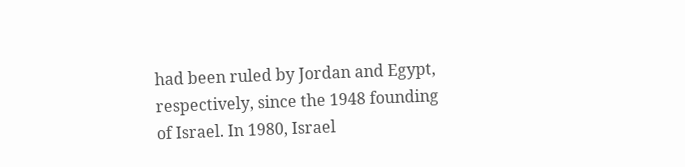had been ruled by Jordan and Egypt, respectively, since the 1948 founding of Israel. In 1980, Israel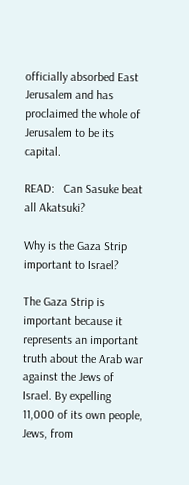officially absorbed East Jerusalem and has proclaimed the whole of Jerusalem to be its capital.

READ:   Can Sasuke beat all Akatsuki?

Why is the Gaza Strip important to Israel?

The Gaza Strip is important because it represents an important truth about the Arab war against the Jews of Israel. By expelling 11,000 of its own people, Jews, from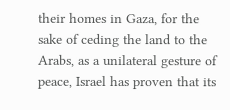their homes in Gaza, for the sake of ceding the land to the Arabs, as a unilateral gesture of peace, Israel has proven that its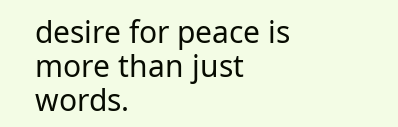desire for peace is more than just words.